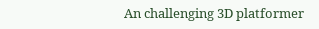An challenging 3D platformer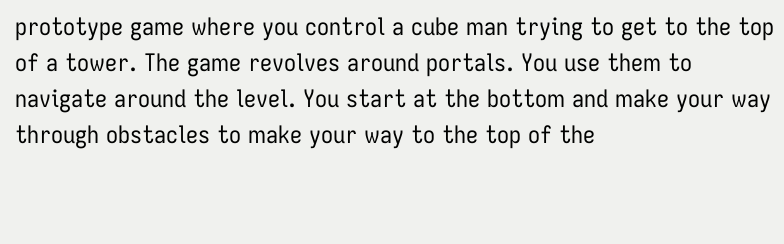prototype game where you control a cube man trying to get to the top of a tower. The game revolves around portals. You use them to navigate around the level. You start at the bottom and make your way through obstacles to make your way to the top of the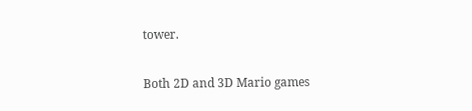tower.

Both 2D and 3D Mario games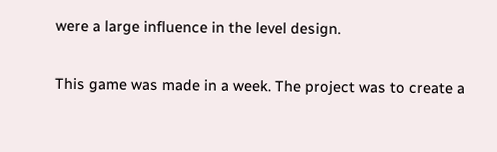were a large influence in the level design.

This game was made in a week. The project was to create a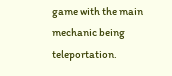game with the main mechanic being teleportation.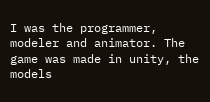I was the programmer, modeler and animator. The game was made in unity, the models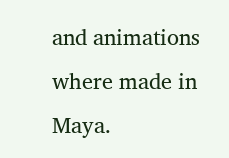and animations where made in Maya.